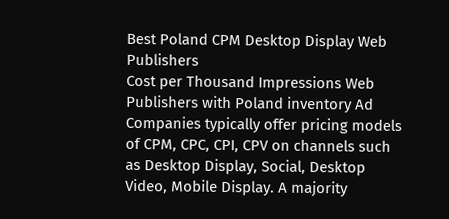Best Poland CPM Desktop Display Web Publishers
Cost per Thousand Impressions Web Publishers with Poland inventory Ad Companies typically offer pricing models of CPM, CPC, CPI, CPV on channels such as Desktop Display, Social, Desktop Video, Mobile Display. A majority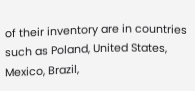of their inventory are in countries such as Poland, United States, Mexico, Brazil,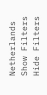Netherlands
Show Filters Hide Filters